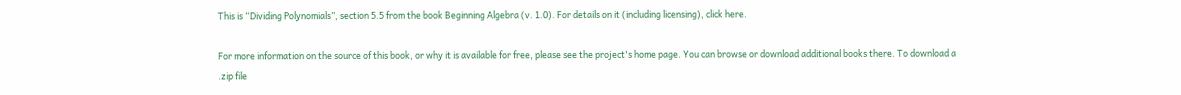This is “Dividing Polynomials”, section 5.5 from the book Beginning Algebra (v. 1.0). For details on it (including licensing), click here.

For more information on the source of this book, or why it is available for free, please see the project's home page. You can browse or download additional books there. To download a .zip file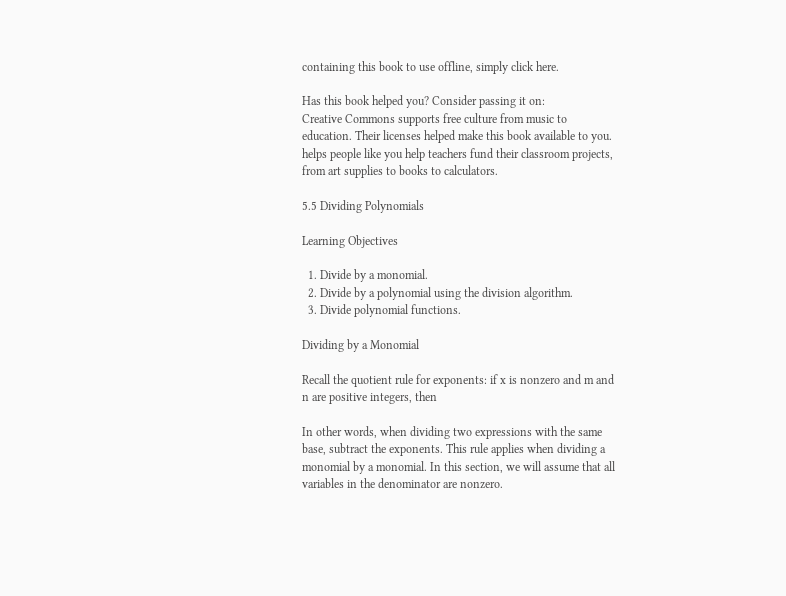containing this book to use offline, simply click here.

Has this book helped you? Consider passing it on:
Creative Commons supports free culture from music to education. Their licenses helped make this book available to you. helps people like you help teachers fund their classroom projects, from art supplies to books to calculators.

5.5 Dividing Polynomials

Learning Objectives

  1. Divide by a monomial.
  2. Divide by a polynomial using the division algorithm.
  3. Divide polynomial functions.

Dividing by a Monomial

Recall the quotient rule for exponents: if x is nonzero and m and n are positive integers, then

In other words, when dividing two expressions with the same base, subtract the exponents. This rule applies when dividing a monomial by a monomial. In this section, we will assume that all variables in the denominator are nonzero.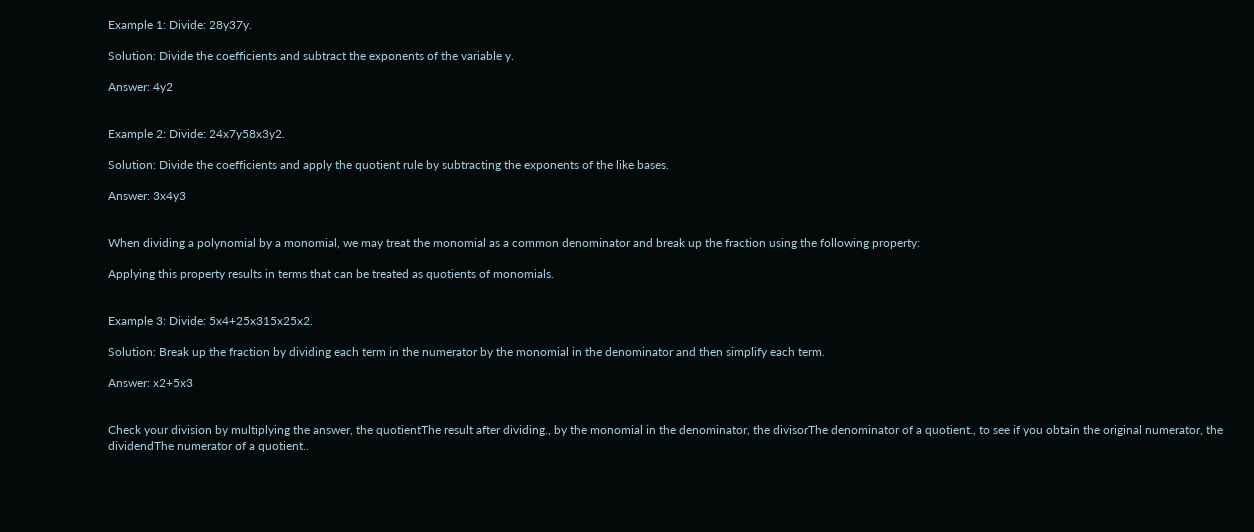Example 1: Divide: 28y37y.

Solution: Divide the coefficients and subtract the exponents of the variable y.

Answer: 4y2


Example 2: Divide: 24x7y58x3y2.

Solution: Divide the coefficients and apply the quotient rule by subtracting the exponents of the like bases.

Answer: 3x4y3


When dividing a polynomial by a monomial, we may treat the monomial as a common denominator and break up the fraction using the following property:

Applying this property results in terms that can be treated as quotients of monomials.


Example 3: Divide: 5x4+25x315x25x2.

Solution: Break up the fraction by dividing each term in the numerator by the monomial in the denominator and then simplify each term.

Answer: x2+5x3


Check your division by multiplying the answer, the quotientThe result after dividing., by the monomial in the denominator, the divisorThe denominator of a quotient., to see if you obtain the original numerator, the dividendThe numerator of a quotient..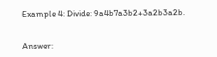Example 4: Divide: 9a4b7a3b2+3a2b3a2b.


Answer: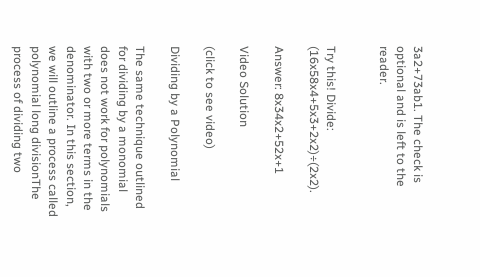3a2+73ab1. The check is optional and is left to the reader.


Try this! Divide: (16x58x4+5x3+2x2)÷(2x2).

Answer: 8x34x2+52x+1

Video Solution

(click to see video)

Dividing by a Polynomial

The same technique outlined for dividing by a monomial does not work for polynomials with two or more terms in the denominator. In this section, we will outline a process called polynomial long divisionThe process of dividing two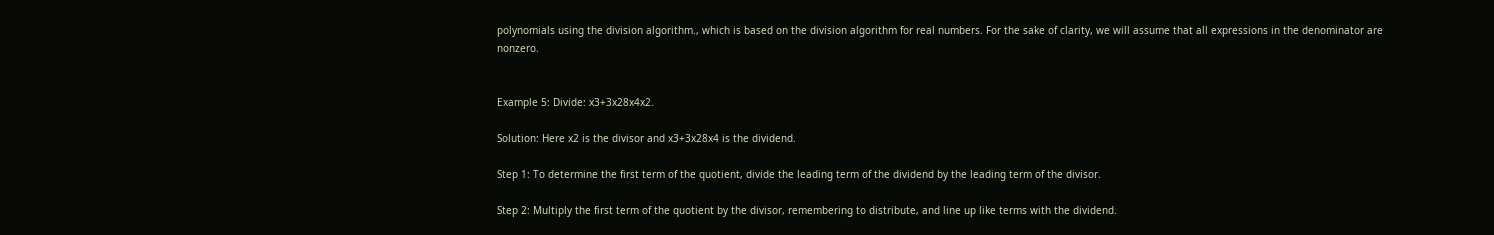polynomials using the division algorithm., which is based on the division algorithm for real numbers. For the sake of clarity, we will assume that all expressions in the denominator are nonzero.


Example 5: Divide: x3+3x28x4x2.

Solution: Here x2 is the divisor and x3+3x28x4 is the dividend.

Step 1: To determine the first term of the quotient, divide the leading term of the dividend by the leading term of the divisor.

Step 2: Multiply the first term of the quotient by the divisor, remembering to distribute, and line up like terms with the dividend.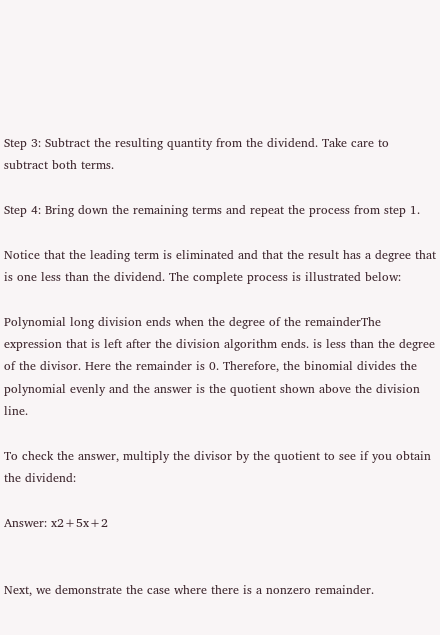Step 3: Subtract the resulting quantity from the dividend. Take care to subtract both terms.

Step 4: Bring down the remaining terms and repeat the process from step 1.

Notice that the leading term is eliminated and that the result has a degree that is one less than the dividend. The complete process is illustrated below:

Polynomial long division ends when the degree of the remainderThe expression that is left after the division algorithm ends. is less than the degree of the divisor. Here the remainder is 0. Therefore, the binomial divides the polynomial evenly and the answer is the quotient shown above the division line.

To check the answer, multiply the divisor by the quotient to see if you obtain the dividend:

Answer: x2+5x+2


Next, we demonstrate the case where there is a nonzero remainder.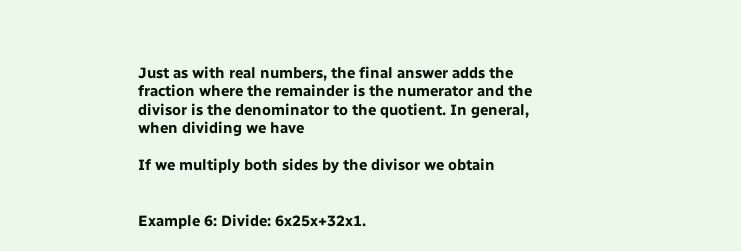Just as with real numbers, the final answer adds the fraction where the remainder is the numerator and the divisor is the denominator to the quotient. In general, when dividing we have

If we multiply both sides by the divisor we obtain


Example 6: Divide: 6x25x+32x1.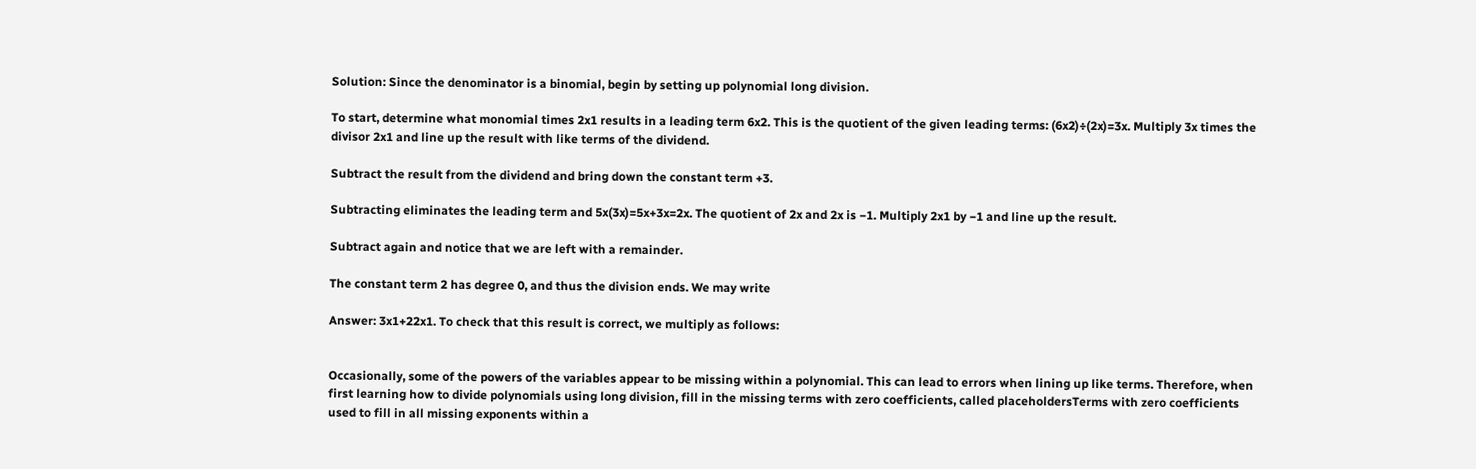Solution: Since the denominator is a binomial, begin by setting up polynomial long division.

To start, determine what monomial times 2x1 results in a leading term 6x2. This is the quotient of the given leading terms: (6x2)÷(2x)=3x. Multiply 3x times the divisor 2x1 and line up the result with like terms of the dividend.

Subtract the result from the dividend and bring down the constant term +3.

Subtracting eliminates the leading term and 5x(3x)=5x+3x=2x. The quotient of 2x and 2x is −1. Multiply 2x1 by −1 and line up the result.

Subtract again and notice that we are left with a remainder.

The constant term 2 has degree 0, and thus the division ends. We may write

Answer: 3x1+22x1. To check that this result is correct, we multiply as follows:


Occasionally, some of the powers of the variables appear to be missing within a polynomial. This can lead to errors when lining up like terms. Therefore, when first learning how to divide polynomials using long division, fill in the missing terms with zero coefficients, called placeholdersTerms with zero coefficients used to fill in all missing exponents within a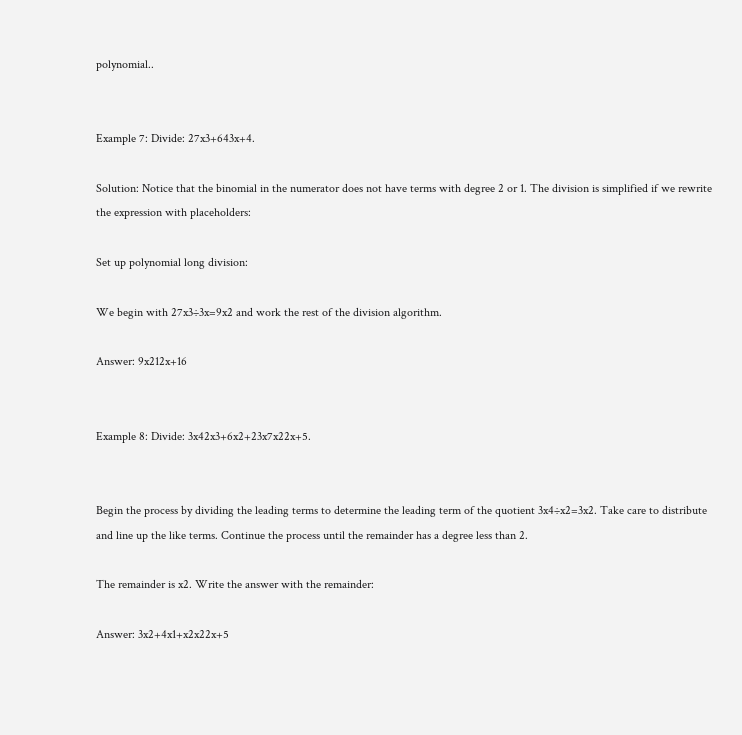polynomial..


Example 7: Divide: 27x3+643x+4.

Solution: Notice that the binomial in the numerator does not have terms with degree 2 or 1. The division is simplified if we rewrite the expression with placeholders:

Set up polynomial long division:

We begin with 27x3÷3x=9x2 and work the rest of the division algorithm.

Answer: 9x212x+16


Example 8: Divide: 3x42x3+6x2+23x7x22x+5.


Begin the process by dividing the leading terms to determine the leading term of the quotient 3x4÷x2=3x2. Take care to distribute and line up the like terms. Continue the process until the remainder has a degree less than 2.

The remainder is x2. Write the answer with the remainder:

Answer: 3x2+4x1+x2x22x+5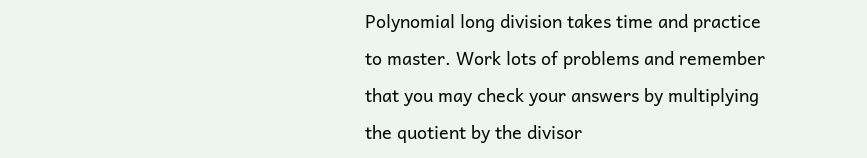Polynomial long division takes time and practice to master. Work lots of problems and remember that you may check your answers by multiplying the quotient by the divisor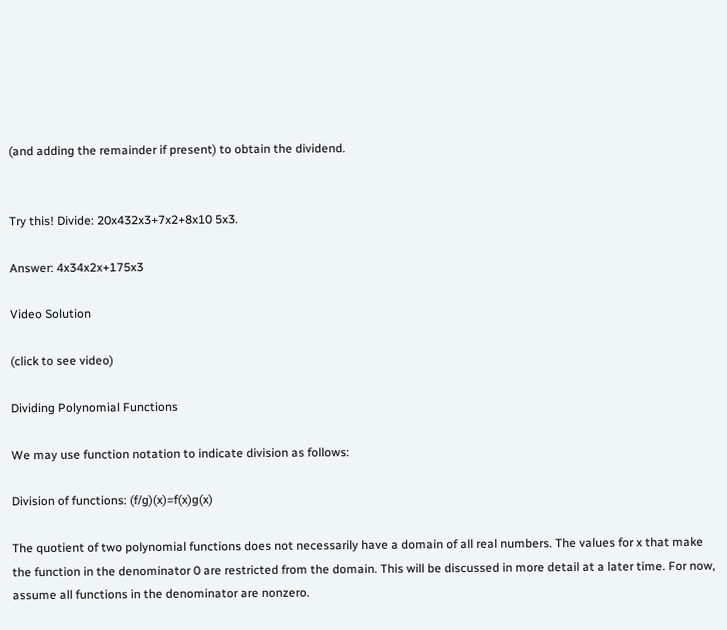(and adding the remainder if present) to obtain the dividend.


Try this! Divide: 20x432x3+7x2+8x10 5x3.

Answer: 4x34x2x+175x3

Video Solution

(click to see video)

Dividing Polynomial Functions

We may use function notation to indicate division as follows:

Division of functions: (f/g)(x)=f(x)g(x)

The quotient of two polynomial functions does not necessarily have a domain of all real numbers. The values for x that make the function in the denominator 0 are restricted from the domain. This will be discussed in more detail at a later time. For now, assume all functions in the denominator are nonzero.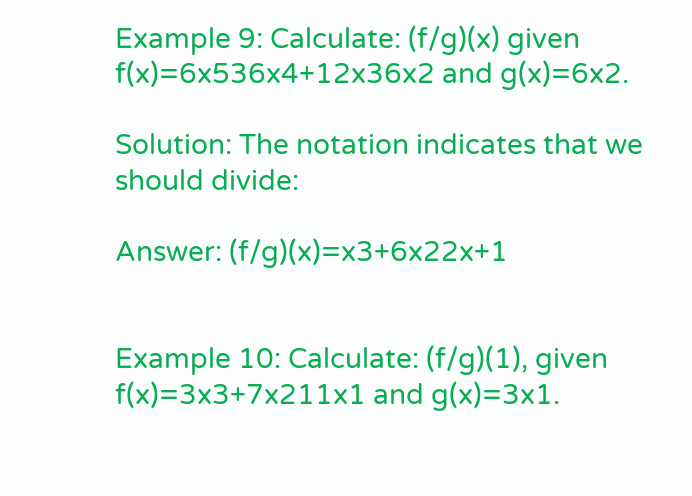Example 9: Calculate: (f/g)(x) given f(x)=6x536x4+12x36x2 and g(x)=6x2.

Solution: The notation indicates that we should divide:

Answer: (f/g)(x)=x3+6x22x+1


Example 10: Calculate: (f/g)(1), given f(x)=3x3+7x211x1 and g(x)=3x1.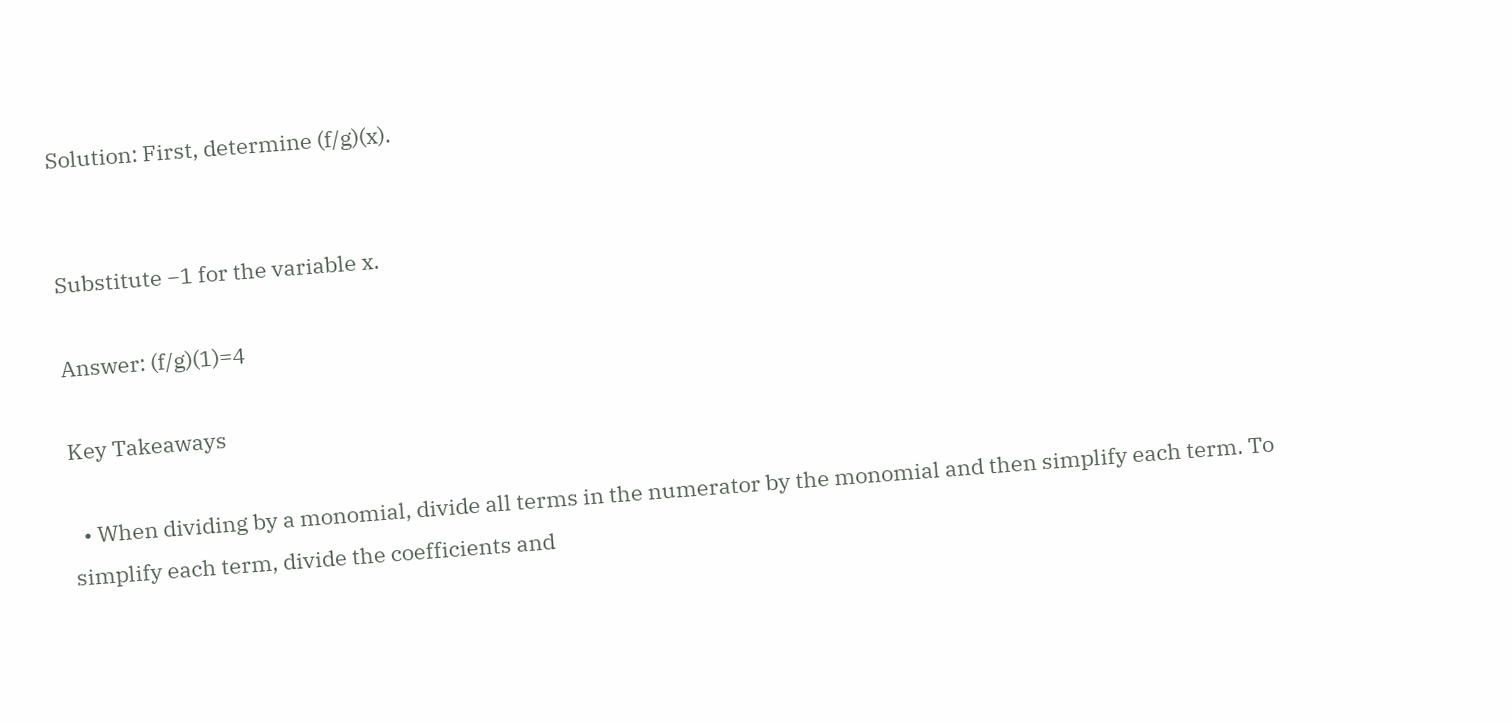Solution: First, determine (f/g)(x).


Substitute −1 for the variable x.

Answer: (f/g)(1)=4

Key Takeaways

  • When dividing by a monomial, divide all terms in the numerator by the monomial and then simplify each term. To simplify each term, divide the coefficients and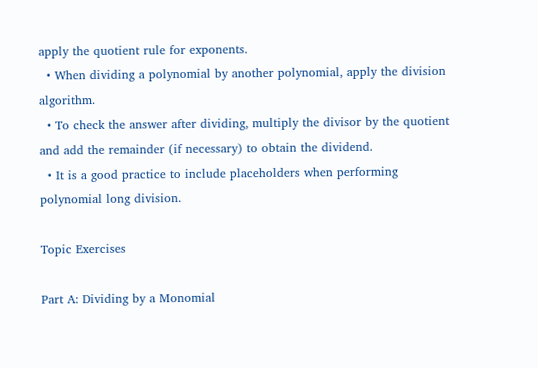apply the quotient rule for exponents.
  • When dividing a polynomial by another polynomial, apply the division algorithm.
  • To check the answer after dividing, multiply the divisor by the quotient and add the remainder (if necessary) to obtain the dividend.
  • It is a good practice to include placeholders when performing polynomial long division.

Topic Exercises

Part A: Dividing by a Monomial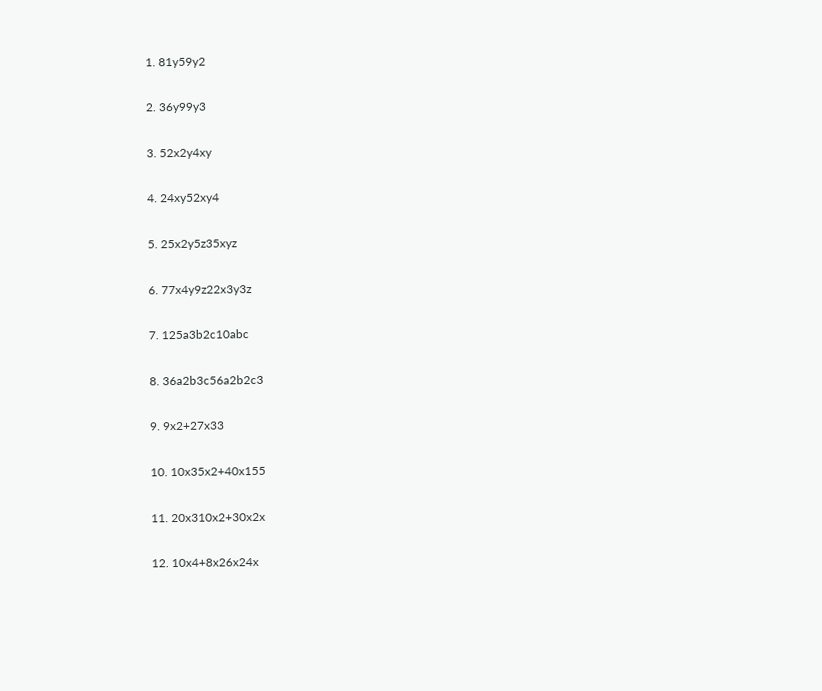1. 81y59y2

2. 36y99y3

3. 52x2y4xy

4. 24xy52xy4

5. 25x2y5z35xyz

6. 77x4y9z22x3y3z

7. 125a3b2c10abc

8. 36a2b3c56a2b2c3

9. 9x2+27x33

10. 10x35x2+40x155

11. 20x310x2+30x2x

12. 10x4+8x26x24x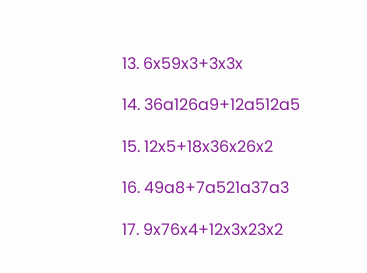13. 6x59x3+3x3x

14. 36a126a9+12a512a5

15. 12x5+18x36x26x2

16. 49a8+7a521a37a3

17. 9x76x4+12x3x23x2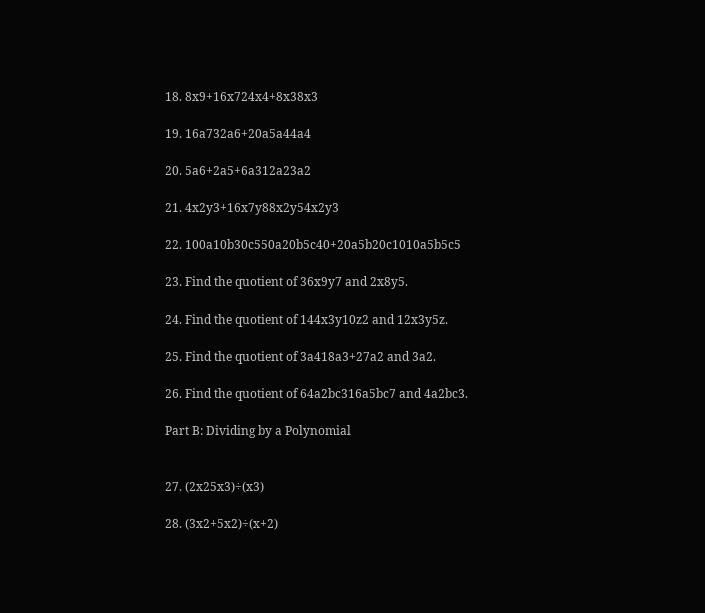18. 8x9+16x724x4+8x38x3

19. 16a732a6+20a5a44a4

20. 5a6+2a5+6a312a23a2

21. 4x2y3+16x7y88x2y54x2y3

22. 100a10b30c550a20b5c40+20a5b20c1010a5b5c5

23. Find the quotient of 36x9y7 and 2x8y5.

24. Find the quotient of 144x3y10z2 and 12x3y5z.

25. Find the quotient of 3a418a3+27a2 and 3a2.

26. Find the quotient of 64a2bc316a5bc7 and 4a2bc3.

Part B: Dividing by a Polynomial


27. (2x25x3)÷(x3)

28. (3x2+5x2)÷(x+2)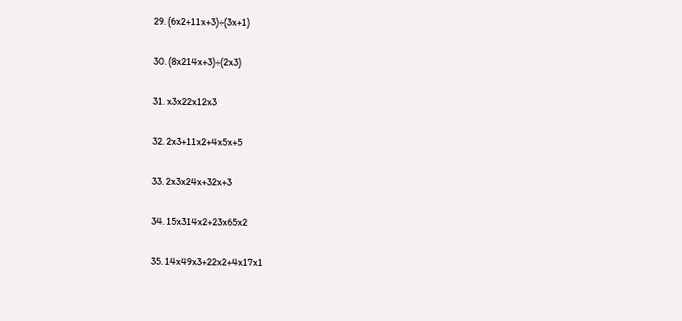29. (6x2+11x+3)÷(3x+1)

30. (8x214x+3)÷(2x3)

31. x3x22x12x3

32. 2x3+11x2+4x5x+5

33. 2x3x24x+32x+3

34. 15x314x2+23x65x2

35. 14x49x3+22x2+4x17x1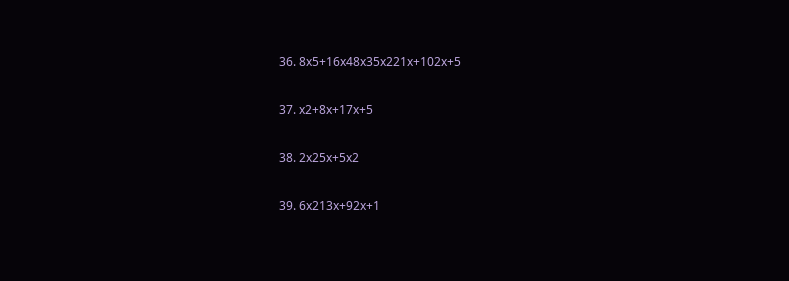36. 8x5+16x48x35x221x+102x+5

37. x2+8x+17x+5

38. 2x25x+5x2

39. 6x213x+92x+1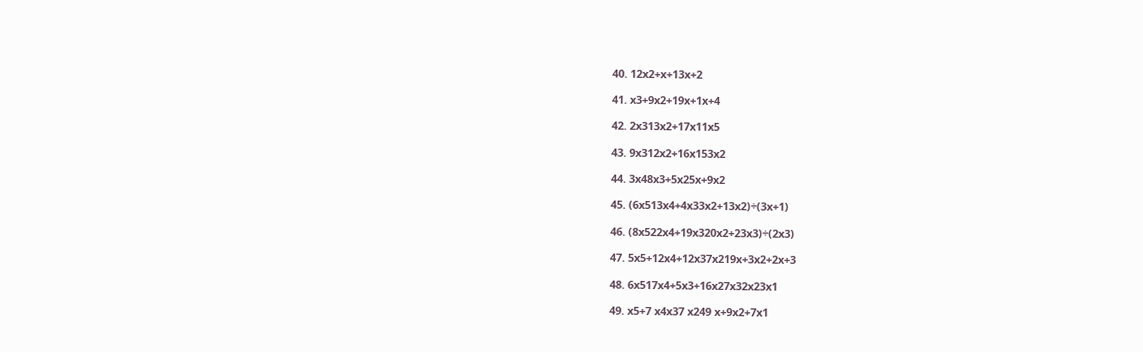40. 12x2+x+13x+2

41. x3+9x2+19x+1x+4

42. 2x313x2+17x11x5

43. 9x312x2+16x153x2

44. 3x48x3+5x25x+9x2

45. (6x513x4+4x33x2+13x2)÷(3x+1)

46. (8x522x4+19x320x2+23x3)÷(2x3)

47. 5x5+12x4+12x37x219x+3x2+2x+3

48. 6x517x4+5x3+16x27x32x23x1

49. x5+7 x4x37 x249 x+9x2+7x1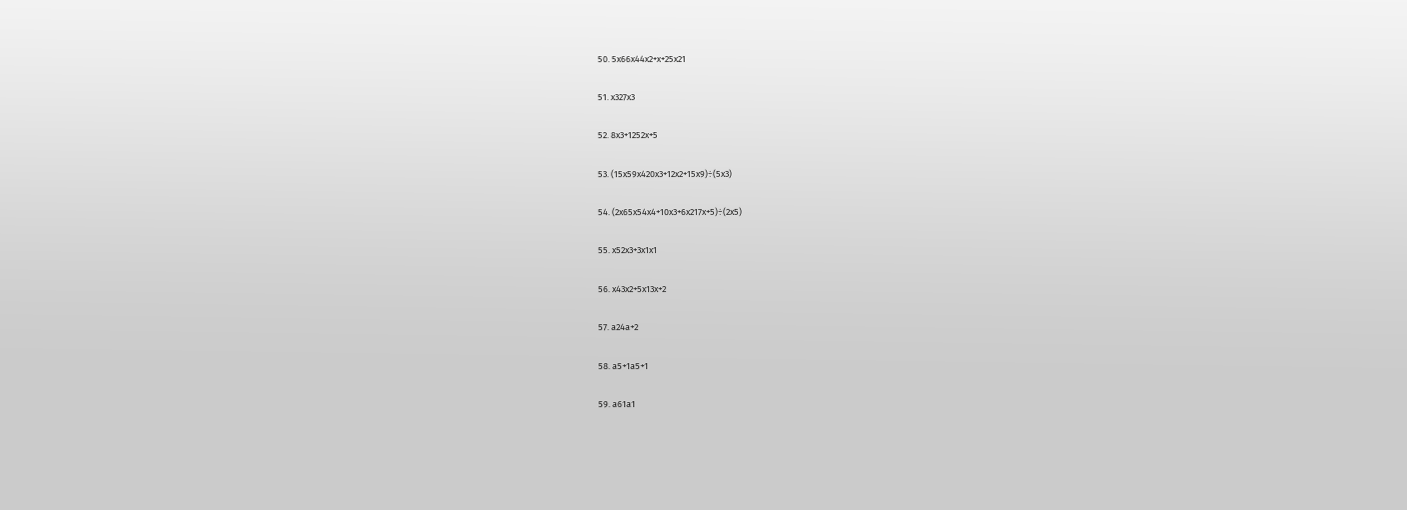50. 5x66x44x2+x+25x21

51. x327x3

52. 8x3+1252x+5

53. (15x59x420x3+12x2+15x9)÷(5x3)

54. (2x65x54x4+10x3+6x217x+5)÷(2x5)

55. x52x3+3x1x1

56. x43x2+5x13x+2

57. a24a+2

58. a5+1a5+1

59. a61a1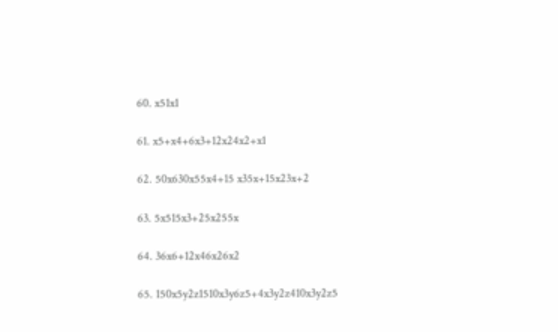60. x51x1

61. x5+x4+6x3+12x24x2+x1

62. 50x630x55x4+15 x35x+15x23x+2

63. 5x515x3+25x255x

64. 36x6+12x46x26x2

65. 150x5y2z1510x3y6z5+4x3y2z410x3y2z5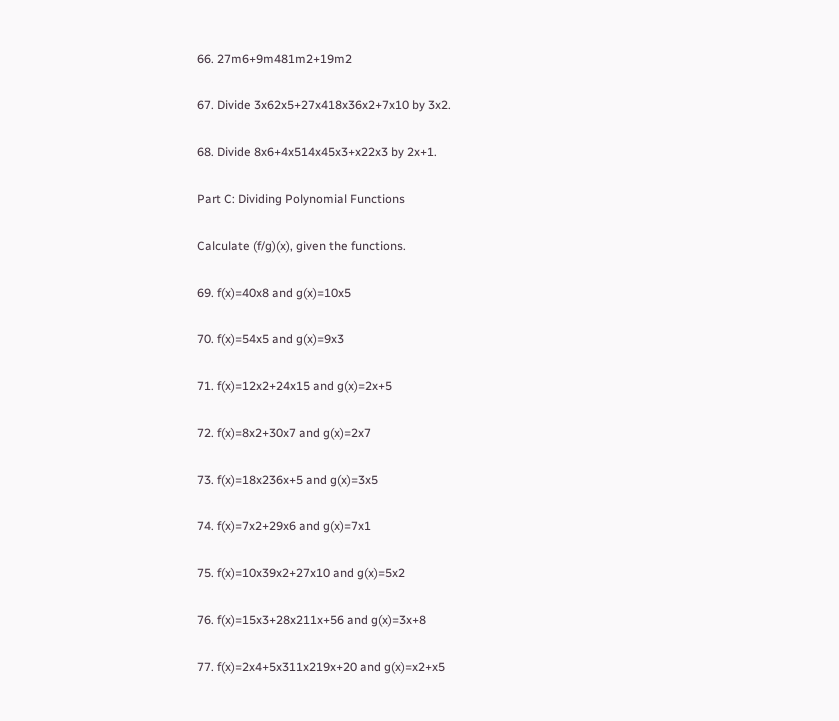66. 27m6+9m481m2+19m2

67. Divide 3x62x5+27x418x36x2+7x10 by 3x2.

68. Divide 8x6+4x514x45x3+x22x3 by 2x+1.

Part C: Dividing Polynomial Functions

Calculate (f/g)(x), given the functions.

69. f(x)=40x8 and g(x)=10x5

70. f(x)=54x5 and g(x)=9x3

71. f(x)=12x2+24x15 and g(x)=2x+5

72. f(x)=8x2+30x7 and g(x)=2x7

73. f(x)=18x236x+5 and g(x)=3x5

74. f(x)=7x2+29x6 and g(x)=7x1

75. f(x)=10x39x2+27x10 and g(x)=5x2

76. f(x)=15x3+28x211x+56 and g(x)=3x+8

77. f(x)=2x4+5x311x219x+20 and g(x)=x2+x5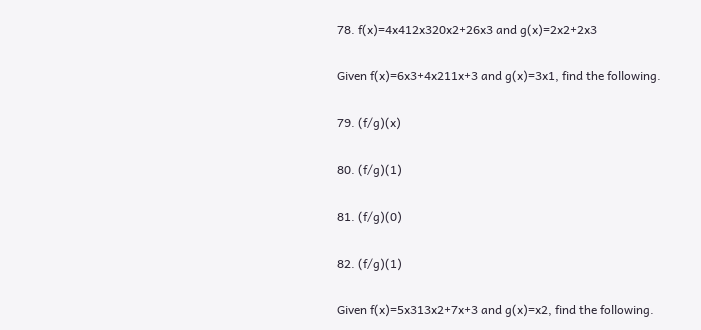78. f(x)=4x412x320x2+26x3 and g(x)=2x2+2x3

Given f(x)=6x3+4x211x+3 and g(x)=3x1, find the following.

79. (f/g)(x)

80. (f/g)(1)

81. (f/g)(0)

82. (f/g)(1)

Given f(x)=5x313x2+7x+3 and g(x)=x2, find the following.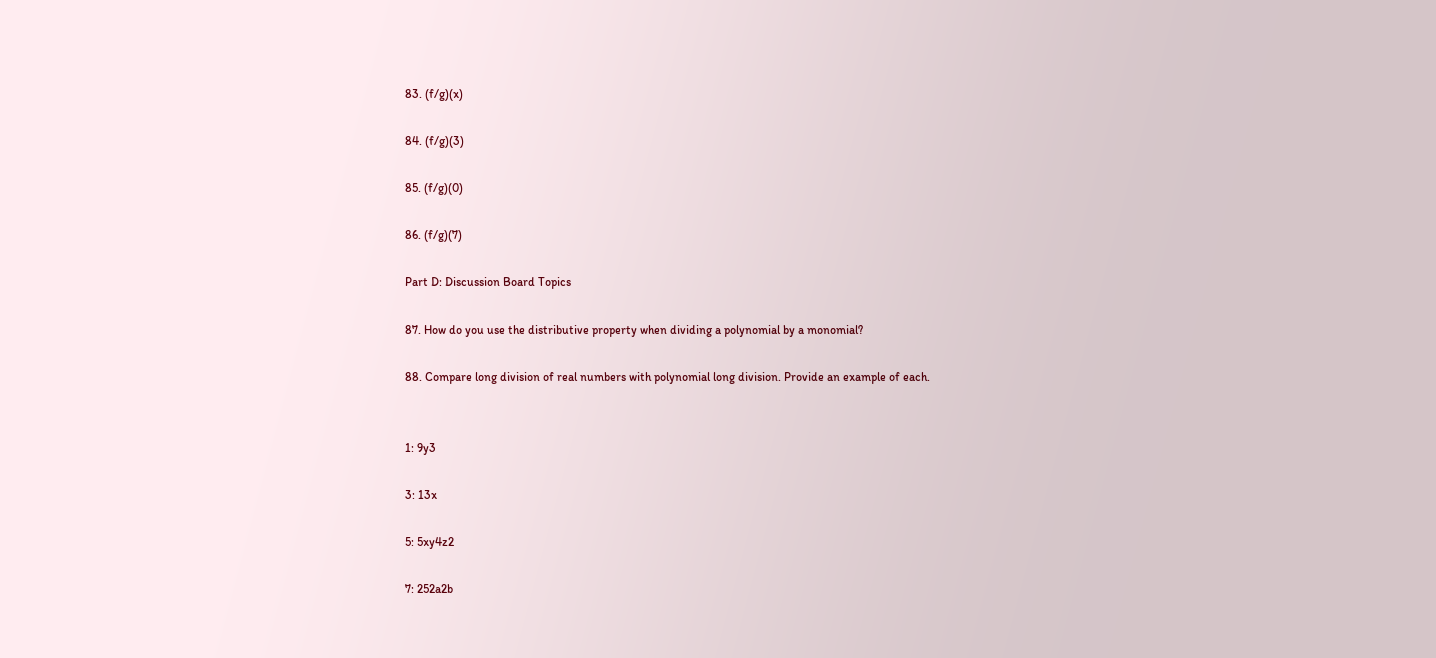83. (f/g)(x)

84. (f/g)(3)

85. (f/g)(0)

86. (f/g)(7)

Part D: Discussion Board Topics

87. How do you use the distributive property when dividing a polynomial by a monomial?

88. Compare long division of real numbers with polynomial long division. Provide an example of each.


1: 9y3

3: 13x

5: 5xy4z2

7: 252a2b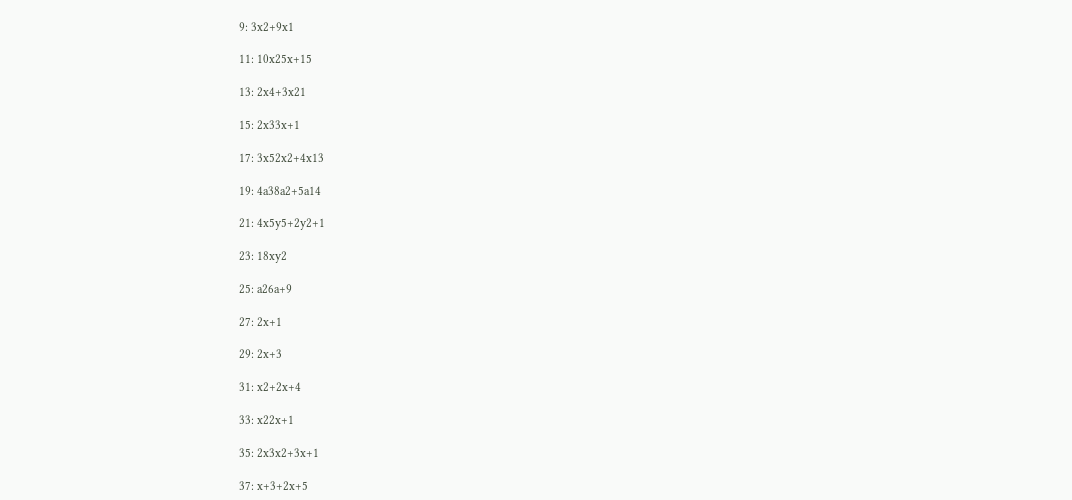9: 3x2+9x1

11: 10x25x+15

13: 2x4+3x21

15: 2x33x+1

17: 3x52x2+4x13

19: 4a38a2+5a14

21: 4x5y5+2y2+1

23: 18xy2

25: a26a+9

27: 2x+1

29: 2x+3

31: x2+2x+4

33: x22x+1

35: 2x3x2+3x+1

37: x+3+2x+5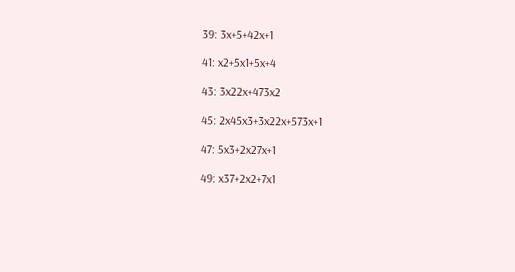39: 3x+5+42x+1

41: x2+5x1+5x+4

43: 3x22x+473x2

45: 2x45x3+3x22x+573x+1

47: 5x3+2x27x+1

49: x37+2x2+7x1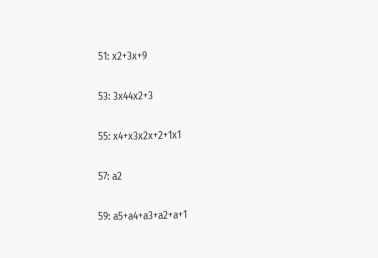51: x2+3x+9

53: 3x44x2+3

55: x4+x3x2x+2+1x1

57: a2

59: a5+a4+a3+a2+a+1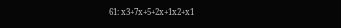61: x3+7x+5+2x+1x2+x1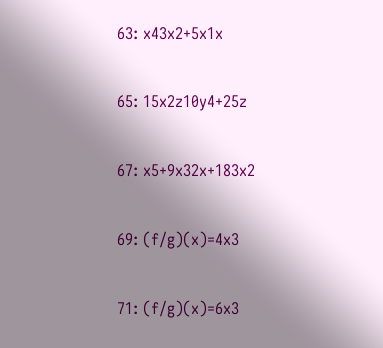63: x43x2+5x1x

65: 15x2z10y4+25z

67: x5+9x32x+183x2

69: (f/g)(x)=4x3

71: (f/g)(x)=6x3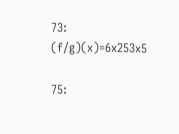73: (f/g)(x)=6x253x5

75: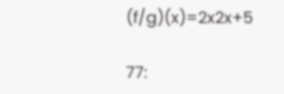(f/g)(x)=2x2x+5

77: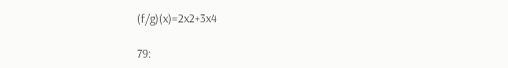(f/g)(x)=2x2+3x4

79: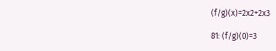(f/g)(x)=2x2+2x3

81: (f/g)(0)=3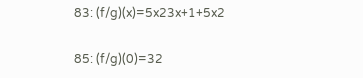83: (f/g)(x)=5x23x+1+5x2

85: (f/g)(0)=32